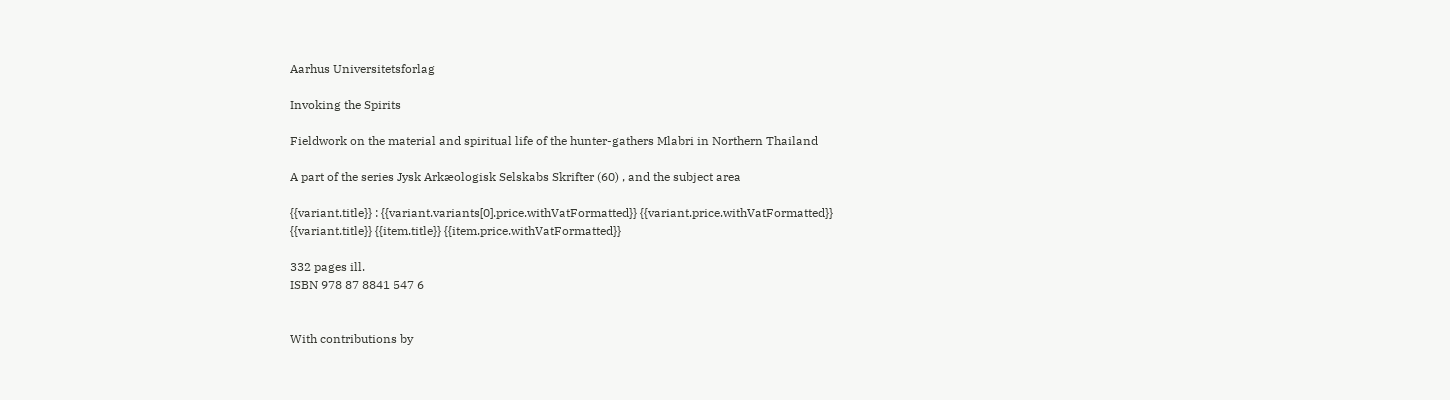Aarhus Universitetsforlag

Invoking the Spirits

Fieldwork on the material and spiritual life of the hunter-gathers Mlabri in Northern Thailand

A part of the series Jysk Arkæologisk Selskabs Skrifter (60) , and the subject area

{{variant.title}} : {{variant.variants[0].price.withVatFormatted}} {{variant.price.withVatFormatted}}
{{variant.title}} {{item.title}} {{item.price.withVatFormatted}}

332 pages ill.
ISBN 978 87 8841 547 6


With contributions by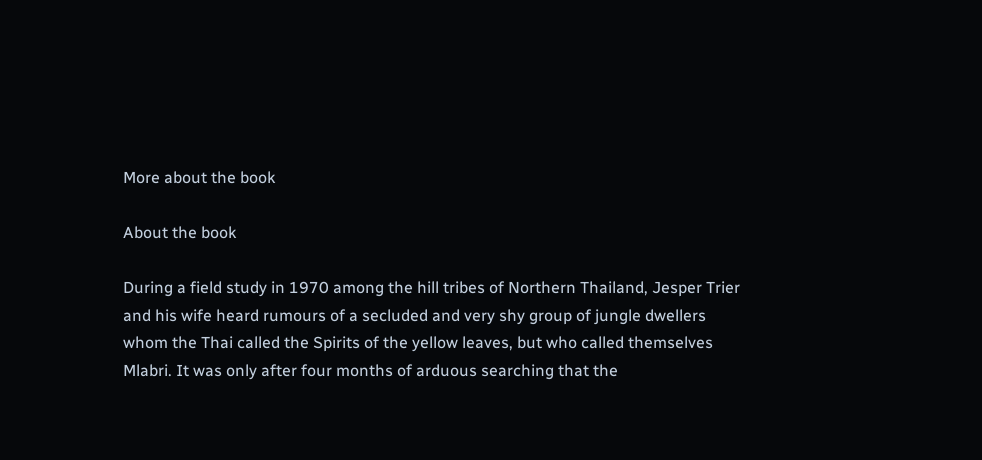More about the book

About the book

During a field study in 1970 among the hill tribes of Northern Thailand, Jesper Trier and his wife heard rumours of a secluded and very shy group of jungle dwellers whom the Thai called the Spirits of the yellow leaves, but who called themselves Mlabri. It was only after four months of arduous searching that the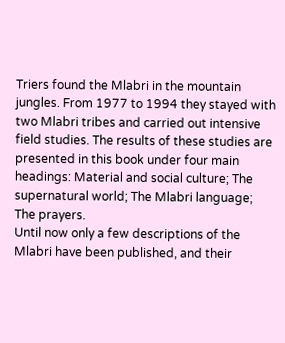Triers found the Mlabri in the mountain jungles. From 1977 to 1994 they stayed with two Mlabri tribes and carried out intensive field studies. The results of these studies are presented in this book under four main headings: Material and social culture; The supernatural world; The Mlabri language; The prayers.
Until now only a few descriptions of the Mlabri have been published, and their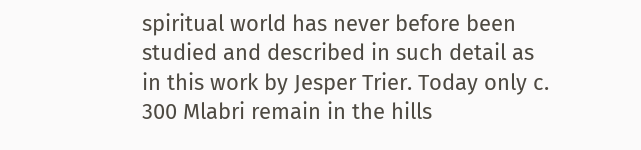spiritual world has never before been studied and described in such detail as in this work by Jesper Trier. Today only c. 300 Mlabri remain in the hills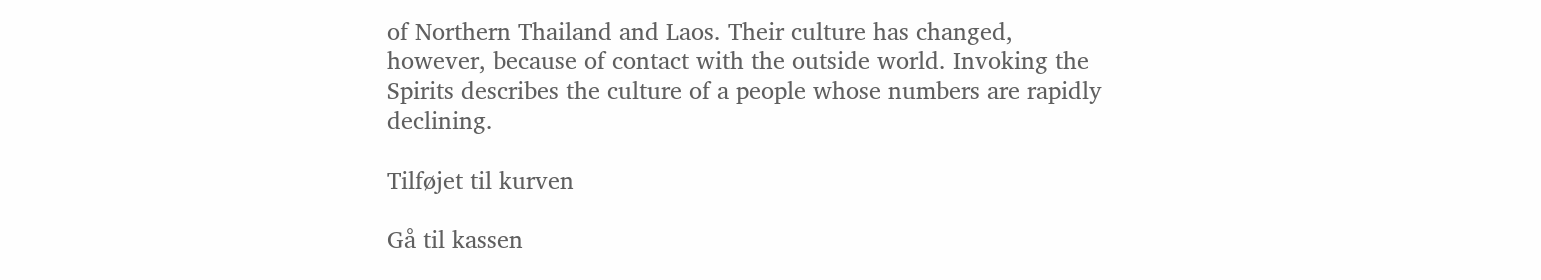of Northern Thailand and Laos. Their culture has changed, however, because of contact with the outside world. Invoking the Spirits describes the culture of a people whose numbers are rapidly declining.

Tilføjet til kurven

Gå til kassen